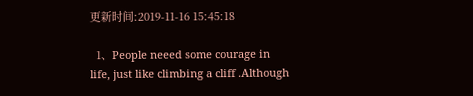更新时间:2019-11-16 15:45:18

  1、People neeed some courage in life, just like climbing a cliff .Although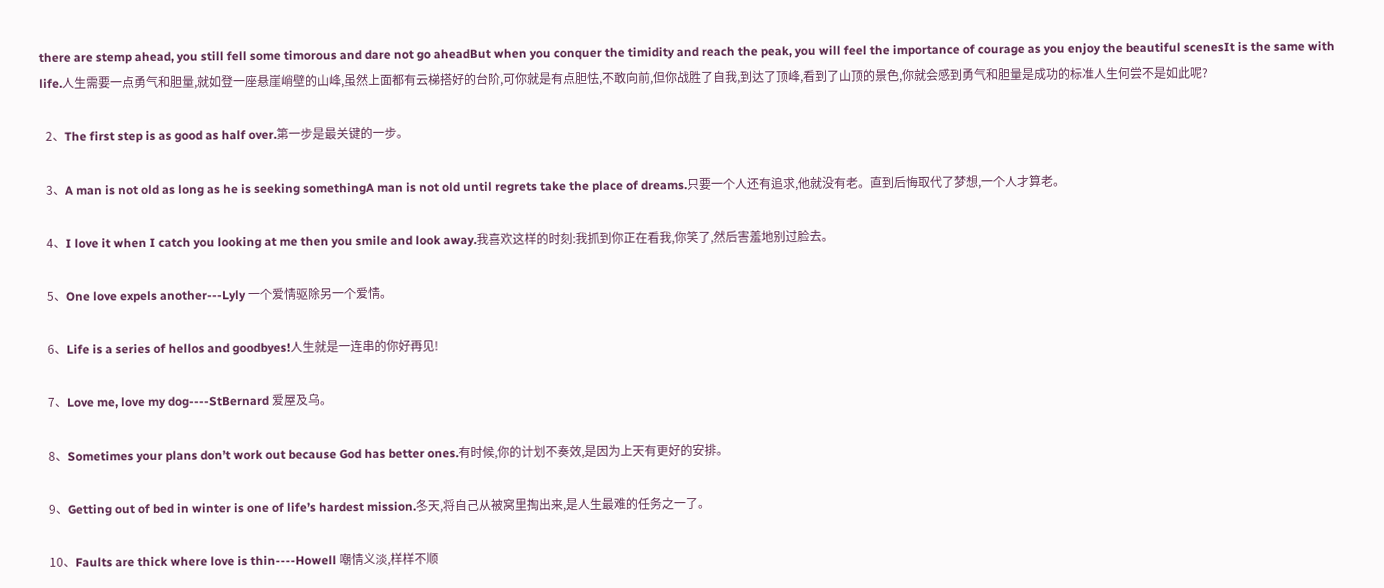there are stemp ahead, you still fell some timorous and dare not go aheadBut when you conquer the timidity and reach the peak, you will feel the importance of courage as you enjoy the beautiful scenesIt is the same with life.人生需要一点勇气和胆量,就如登一座悬崖峭壁的山峰,虽然上面都有云梯搭好的台阶,可你就是有点胆怯,不敢向前,但你战胜了自我,到达了顶峰,看到了山顶的景色,你就会感到勇气和胆量是成功的标准人生何尝不是如此呢?

  2、The first step is as good as half over.第一步是最关键的一步。

  3、A man is not old as long as he is seeking somethingA man is not old until regrets take the place of dreams.只要一个人还有追求,他就没有老。直到后悔取代了梦想,一个人才算老。

  4、I love it when I catch you looking at me then you smile and look away.我喜欢这样的时刻:我抓到你正在看我,你笑了,然后害羞地别过脸去。

  5、One love expels another---Lyly 一个爱情驱除另一个爱情。

  6、Life is a series of hellos and goodbyes!人生就是一连串的你好再见!

  7、Love me, love my dog----StBernard 爱屋及乌。

  8、Sometimes your plans don’t work out because God has better ones.有时候,你的计划不奏效,是因为上天有更好的安排。

  9、Getting out of bed in winter is one of life’s hardest mission.冬天,将自己从被窝里掏出来,是人生最难的任务之一了。

  10、Faults are thick where love is thin----Howell 嘲情义淡,样样不顺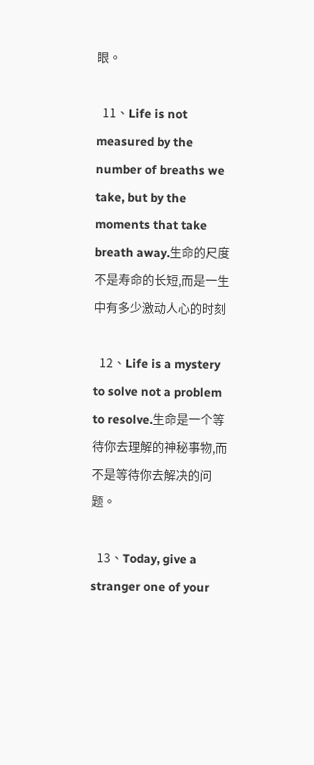眼。

  11、Life is not measured by the number of breaths we take, but by the moments that take breath away.生命的尺度不是寿命的长短,而是一生中有多少激动人心的时刻

  12、Life is a mystery to solve not a problem to resolve.生命是一个等待你去理解的神秘事物,而不是等待你去解决的问题。

  13、Today, give a stranger one of your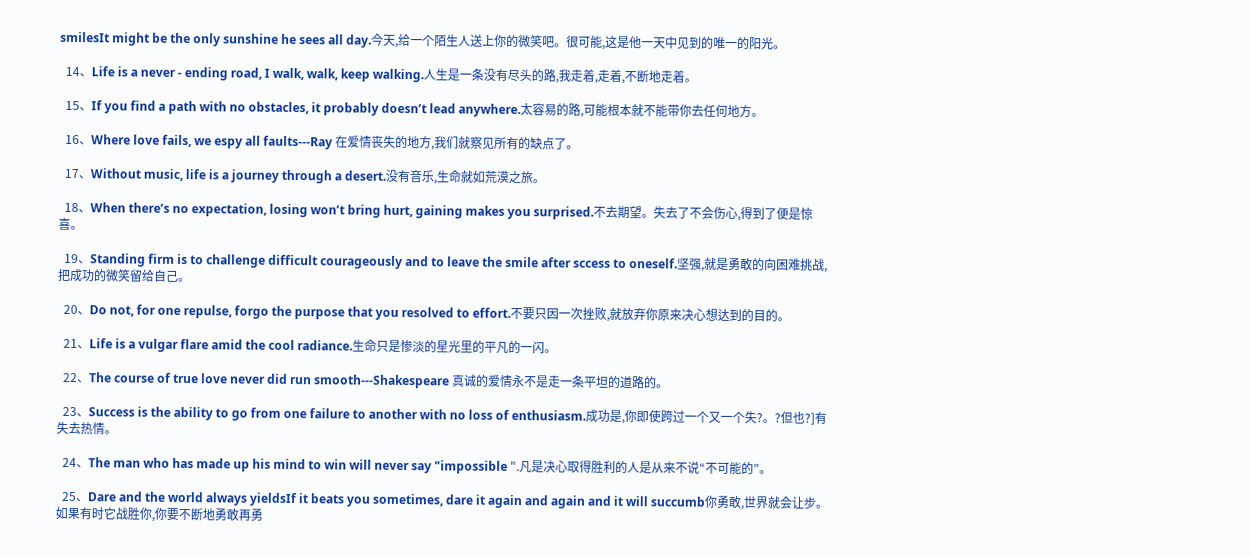smilesIt might be the only sunshine he sees all day.今天,给一个陌生人送上你的微笑吧。很可能,这是他一天中见到的唯一的阳光。

  14、Life is a never - ending road, I walk, walk, keep walking.人生是一条没有尽头的路,我走着,走着,不断地走着。

  15、If you find a path with no obstacles, it probably doesn’t lead anywhere.太容易的路,可能根本就不能带你去任何地方。

  16、Where love fails, we espy all faults---Ray 在爱情丧失的地方,我们就察见所有的缺点了。

  17、Without music, life is a journey through a desert.没有音乐,生命就如荒漠之旅。

  18、When there’s no expectation, losing won’t bring hurt, gaining makes you surprised.不去期望。失去了不会伤心,得到了便是惊喜。

  19、Standing firm is to challenge difficult courageously and to leave the smile after sccess to oneself.坚强,就是勇敢的向困难挑战,把成功的微笑留给自己。

  20、Do not, for one repulse, forgo the purpose that you resolved to effort.不要只因一次挫败,就放弃你原来决心想达到的目的。

  21、Life is a vulgar flare amid the cool radiance.生命只是惨淡的星光里的平凡的一闪。

  22、The course of true love never did run smooth---Shakespeare 真诚的爱情永不是走一条平坦的道路的。

  23、Success is the ability to go from one failure to another with no loss of enthusiasm.成功是,你即使跨过一个又一个失?。?但也?]有失去热情。

  24、The man who has made up his mind to win will never say "impossible ".凡是决心取得胜利的人是从来不说“不可能的”。

  25、Dare and the world always yieldsIf it beats you sometimes, dare it again and again and it will succumb你勇敢,世界就会让步。如果有时它战胜你,你要不断地勇敢再勇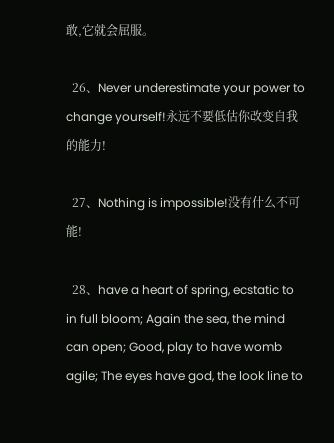敢,它就会屈服。

  26、Never underestimate your power to change yourself!永远不要低估你改变自我的能力!

  27、Nothing is impossible!没有什么不可能!

  28、have a heart of spring, ecstatic to in full bloom; Again the sea, the mind can open; Good, play to have womb agile; The eyes have god, the look line to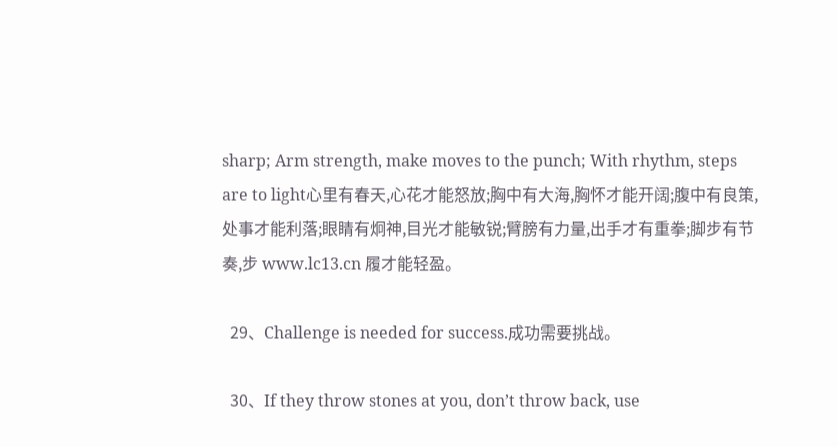sharp; Arm strength, make moves to the punch; With rhythm, steps are to light心里有春天,心花才能怒放;胸中有大海,胸怀才能开阔;腹中有良策,处事才能利落;眼睛有炯神,目光才能敏锐;臂膀有力量,出手才有重拳;脚步有节奏,步 www.lc13.cn 履才能轻盈。

  29、Challenge is needed for success.成功需要挑战。

  30、If they throw stones at you, don’t throw back, use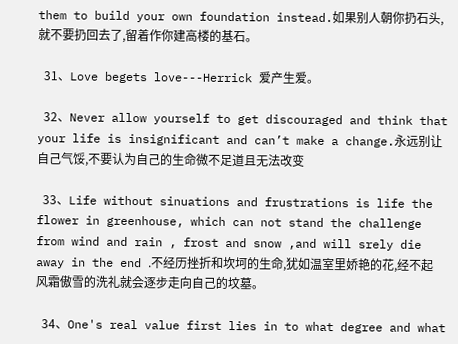them to build your own foundation instead.如果别人朝你扔石头,就不要扔回去了,留着作你建高楼的基石。

  31、Love begets love---Herrick 爱产生爱。

  32、Never allow yourself to get discouraged and think that your life is insignificant and can’t make a change.永远别让自己气馁,不要认为自己的生命微不足道且无法改变

  33、Life without sinuations and frustrations is life the flower in greenhouse, which can not stand the challenge from wind and rain , frost and snow ,and will srely die away in the end .不经历挫折和坎坷的生命,犹如温室里娇艳的花,经不起风霜傲雪的洗礼就会逐步走向自己的坟墓。

  34、One's real value first lies in to what degree and what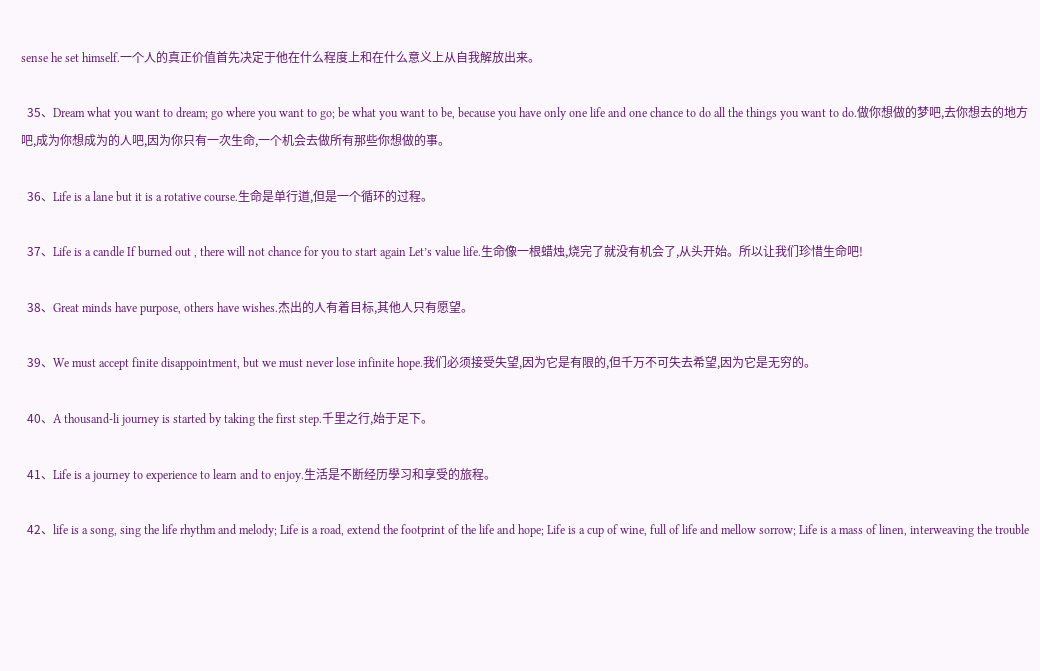sense he set himself.一个人的真正价值首先决定于他在什么程度上和在什么意义上从自我解放出来。

  35、Dream what you want to dream; go where you want to go; be what you want to be, because you have only one life and one chance to do all the things you want to do.做你想做的梦吧,去你想去的地方吧,成为你想成为的人吧,因为你只有一次生命,一个机会去做所有那些你想做的事。

  36、Life is a lane but it is a rotative course.生命是单行道,但是一个循环的过程。

  37、Life is a candle If burned out , there will not chance for you to start again Let’s value life.生命像一根蜡烛,烧完了就没有机会了,从头开始。所以让我们珍惜生命吧!

  38、Great minds have purpose, others have wishes.杰出的人有着目标,其他人只有愿望。

  39、We must accept finite disappointment, but we must never lose infinite hope.我们必须接受失望,因为它是有限的,但千万不可失去希望,因为它是无穷的。

  40、A thousand-li journey is started by taking the first step.千里之行,始于足下。

  41、Life is a journey to experience to learn and to enjoy.生活是不断经历學习和享受的旅程。

  42、life is a song, sing the life rhythm and melody; Life is a road, extend the footprint of the life and hope; Life is a cup of wine, full of life and mellow sorrow; Life is a mass of linen, interweaving the trouble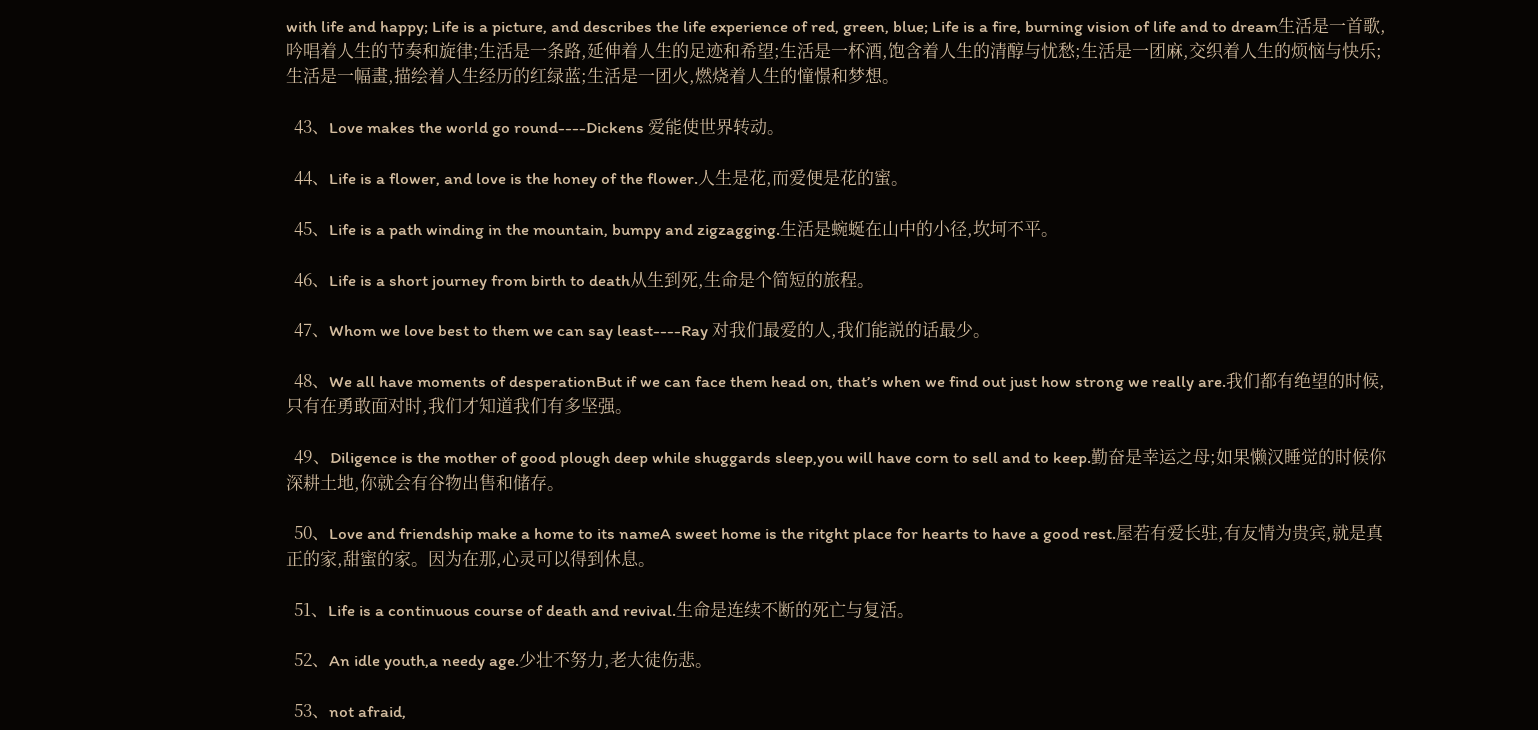with life and happy; Life is a picture, and describes the life experience of red, green, blue; Life is a fire, burning vision of life and to dream生活是一首歌,吟唱着人生的节奏和旋律;生活是一条路,延伸着人生的足迹和希望;生活是一杯酒,饱含着人生的清醇与忧愁;生活是一团麻,交织着人生的烦恼与快乐;生活是一幅畫,描绘着人生经历的红绿蓝;生活是一团火,燃烧着人生的憧憬和梦想。

  43、Love makes the world go round----Dickens 爱能使世界转动。

  44、Life is a flower, and love is the honey of the flower.人生是花,而爱便是花的蜜。

  45、Life is a path winding in the mountain, bumpy and zigzagging.生活是蜿蜒在山中的小径,坎坷不平。

  46、Life is a short journey from birth to death从生到死,生命是个简短的旅程。

  47、Whom we love best to them we can say least----Ray 对我们最爱的人,我们能説的话最少。

  48、We all have moments of desperationBut if we can face them head on, that’s when we find out just how strong we really are.我们都有绝望的时候,只有在勇敢面对时,我们才知道我们有多坚强。

  49、Diligence is the mother of good plough deep while shuggards sleep,you will have corn to sell and to keep.勤奋是幸运之母;如果懒汉睡觉的时候你深耕土地,你就会有谷物出售和储存。

  50、Love and friendship make a home to its nameA sweet home is the ritght place for hearts to have a good rest.屋若有爱长驻,有友情为贵宾,就是真正的家,甜蜜的家。因为在那,心灵可以得到休息。

  51、Life is a continuous course of death and revival.生命是连续不断的死亡与复活。

  52、An idle youth,a needy age.少壮不努力,老大徒伤悲。

  53、not afraid,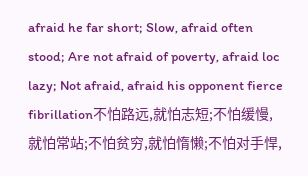afraid he far short; Slow, afraid often stood; Are not afraid of poverty, afraid loc lazy; Not afraid, afraid his opponent fierce fibrillation不怕路远,就怕志短;不怕缓慢,就怕常站;不怕贫穷,就怕惰懒;不怕对手悍,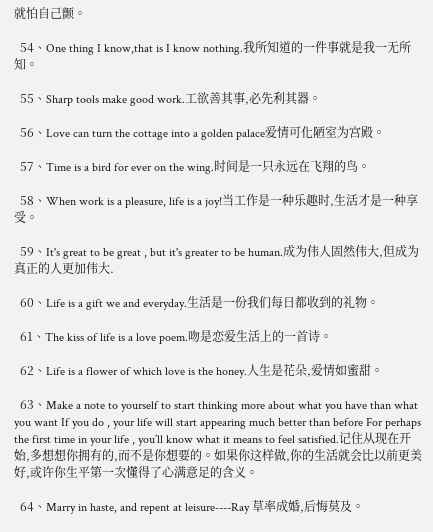就怕自己颤。

  54、One thing I know,that is I know nothing.我所知道的一件事就是我一无所知。

  55、Sharp tools make good work.工欲善其事,必先利其器。

  56、Love can turn the cottage into a golden palace爱情可化陋室为宫殿。

  57、Time is a bird for ever on the wing.时间是一只永远在飞翔的鸟。

  58、When work is a pleasure, life is a joy!当工作是一种乐趣时,生活才是一种享受。

  59、It's great to be great , but it's greater to be human.成为伟人固然伟大,但成为真正的人更加伟大.

  60、Life is a gift we and everyday.生活是一份我们每日都收到的礼物。

  61、The kiss of life is a love poem.吻是恋爱生活上的一首诗。

  62、Life is a flower of which love is the honey.人生是花朵,爱情如蜜甜。

  63、Make a note to yourself to start thinking more about what you have than what you want If you do , your life will start appearing much better than before For perhaps the first time in your life , you’ll know what it means to feel satisfied.记住从现在开始,多想想你拥有的,而不是你想要的。如果你这样做,你的生活就会比以前更美好,或许你生平第一次懂得了心满意足的含义。

  64、Marry in haste, and repent at leisure----Ray 草率成婚,后悔莫及。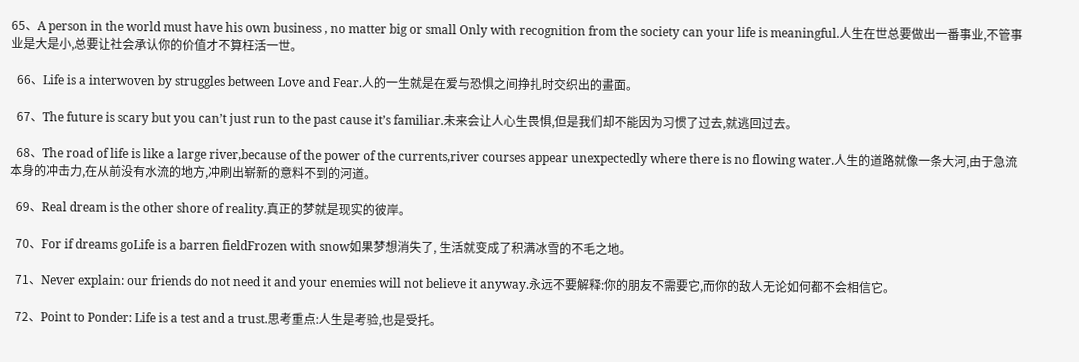65、A person in the world must have his own business , no matter big or small Only with recognition from the society can your life is meaningful.人生在世总要做出一番事业,不管事业是大是小,总要让社会承认你的价值才不算枉活一世。

  66、Life is a interwoven by struggles between Love and Fear.人的一生就是在爱与恐惧之间挣扎时交织出的畫面。

  67、The future is scary but you can’t just run to the past cause it’s familiar.未来会让人心生畏惧,但是我们却不能因为习惯了过去,就逃回过去。

  68、The road of life is like a large river,because of the power of the currents,river courses appear unexpectedly where there is no flowing water.人生的道路就像一条大河,由于急流本身的冲击力,在从前没有水流的地方,冲刷出崭新的意料不到的河道。

  69、Real dream is the other shore of reality.真正的梦就是现实的彼岸。

  70、For if dreams goLife is a barren fieldFrozen with snow如果梦想消失了, 生活就变成了积满冰雪的不毛之地。

  71、Never explain: our friends do not need it and your enemies will not believe it anyway.永远不要解释:你的朋友不需要它,而你的敌人无论如何都不会相信它。

  72、Point to Ponder: Life is a test and a trust.思考重点:人生是考验,也是受托。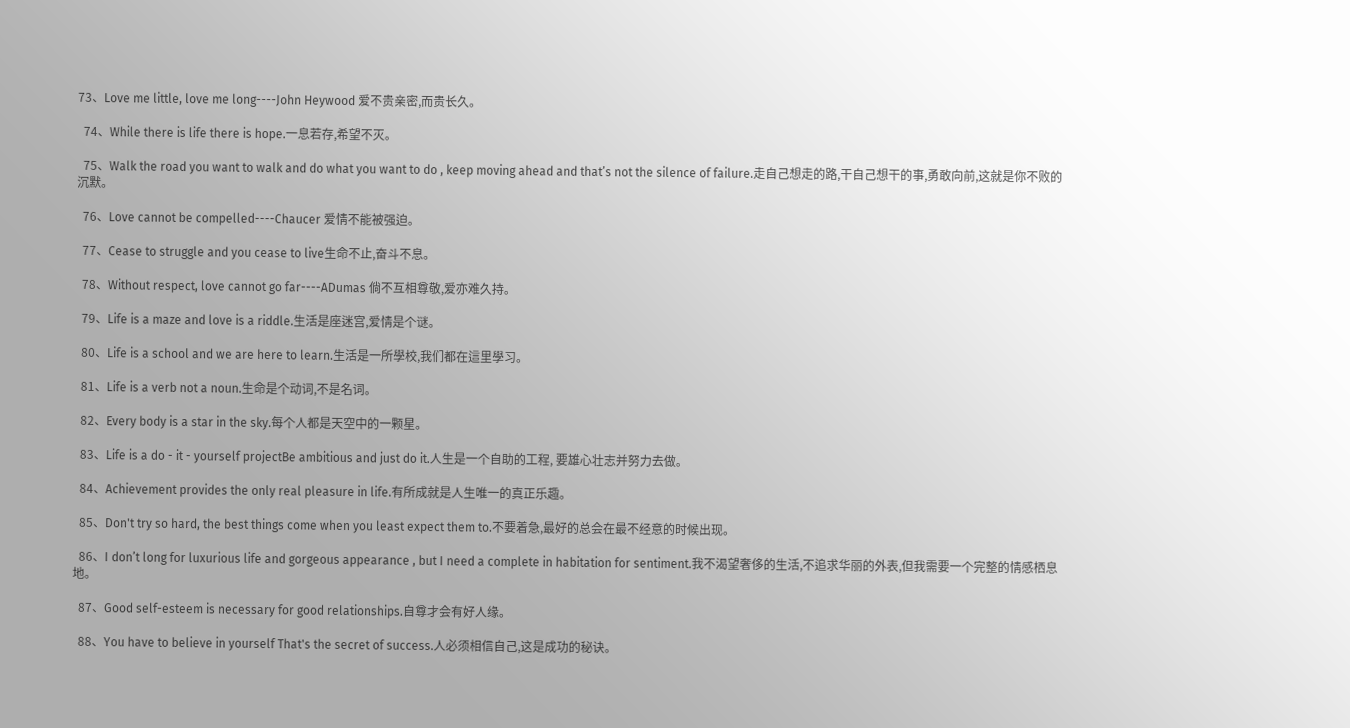73、Love me little, love me long----John Heywood 爱不贵亲密,而贵长久。

  74、While there is life there is hope.一息若存,希望不灭。

  75、Walk the road you want to walk and do what you want to do , keep moving ahead and that’s not the silence of failure.走自己想走的路,干自己想干的事,勇敢向前,这就是你不败的沉默。

  76、Love cannot be compelled----Chaucer 爱情不能被强迫。

  77、Cease to struggle and you cease to live生命不止,奋斗不息。

  78、Without respect, love cannot go far----ADumas 倘不互相尊敬,爱亦难久持。

  79、Life is a maze and love is a riddle.生活是座迷宫,爱情是个谜。

  80、Life is a school and we are here to learn.生活是一所學校,我们都在這里學习。

  81、Life is a verb not a noun.生命是个动词,不是名词。

  82、Every body is a star in the sky.每个人都是天空中的一颗星。

  83、Life is a do - it - yourself projectBe ambitious and just do it.人生是一个自助的工程, 要雄心壮志并努力去做。

  84、Achievement provides the only real pleasure in life.有所成就是人生唯一的真正乐趣。

  85、Don't try so hard, the best things come when you least expect them to.不要着急,最好的总会在最不经意的时候出现。

  86、I don’t long for luxurious life and gorgeous appearance , but I need a complete in habitation for sentiment.我不渴望奢侈的生活,不追求华丽的外表,但我需要一个完整的情感栖息地。

  87、Good self-esteem is necessary for good relationships.自尊才会有好人缘。

  88、You have to believe in yourself That's the secret of success.人必须相信自己,这是成功的秘诀。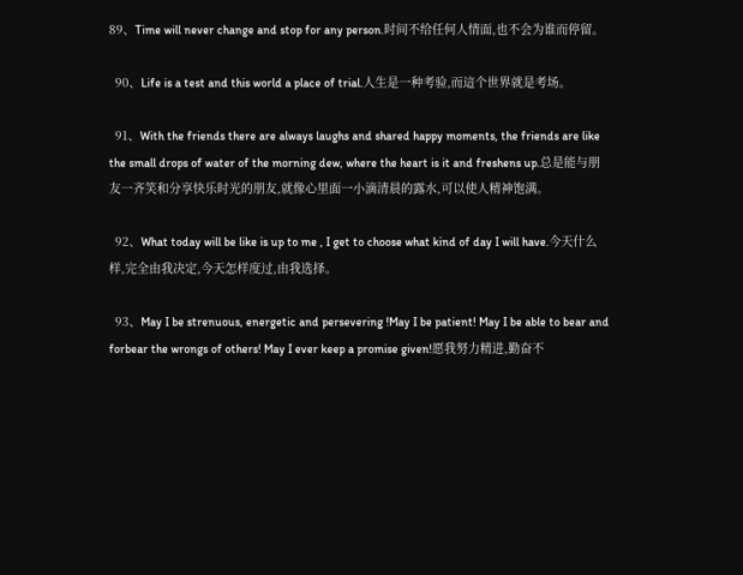89、Time will never change and stop for any person.时间不给任何人情面,也不会为谁而停留。

  90、Life is a test and this world a place of trial.人生是一种考验,而這个世界就是考场。

  91、With the friends there are always laughs and shared happy moments, the friends are like the small drops of water of the morning dew, where the heart is it and freshens up.总是能与朋友一齐笑和分享快乐时光的朋友,就像心里面一小滴清晨的露水,可以使人精神饱满。

  92、What today will be like is up to me , I get to choose what kind of day I will have.今天什么样,完全由我决定,今天怎样度过,由我选择。

  93、May I be strenuous, energetic and persevering !May I be patient! May I be able to bear and forbear the wrongs of others! May I ever keep a promise given!愿我努力精进,勤奋不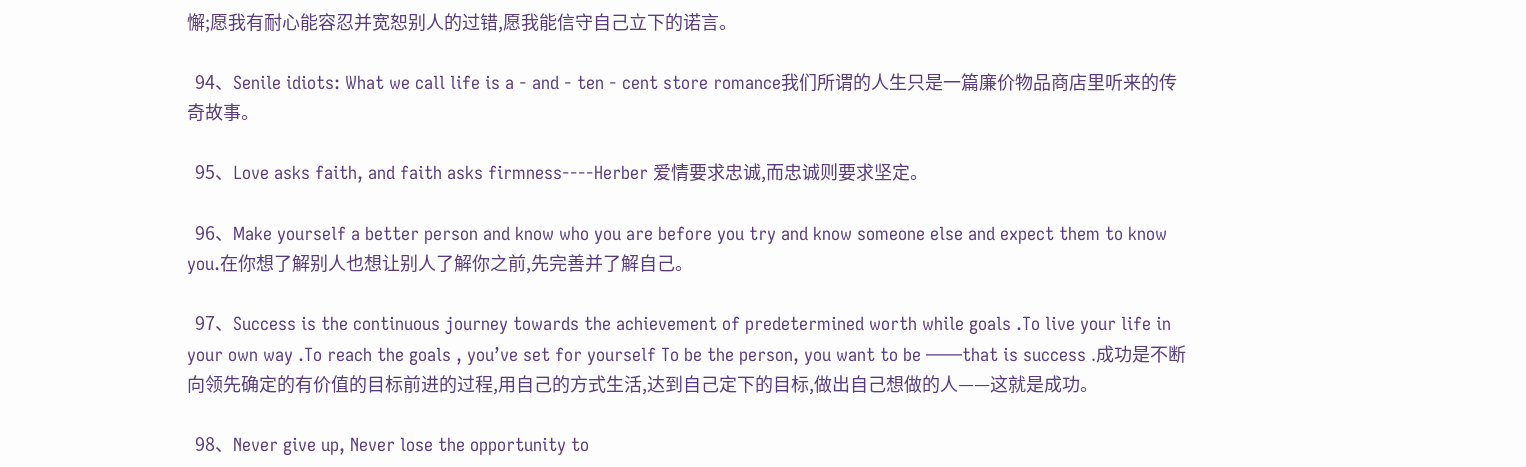懈;愿我有耐心能容忍并宽恕别人的过错,愿我能信守自己立下的诺言。

  94、Senile idiots: What we call life is a - and - ten - cent store romance我们所谓的人生只是一篇廉价物品商店里听来的传奇故事。

  95、Love asks faith, and faith asks firmness----Herber 爱情要求忠诚,而忠诚则要求坚定。

  96、Make yourself a better person and know who you are before you try and know someone else and expect them to know you.在你想了解别人也想让别人了解你之前,先完善并了解自己。

  97、Success is the continuous journey towards the achievement of predetermined worth while goals .To live your life in your own way .To reach the goals , you’ve set for yourself To be the person, you want to be ——that is success .成功是不断向领先确定的有价值的目标前进的过程,用自己的方式生活,达到自己定下的目标,做出自己想做的人——这就是成功。

  98、Never give up, Never lose the opportunity to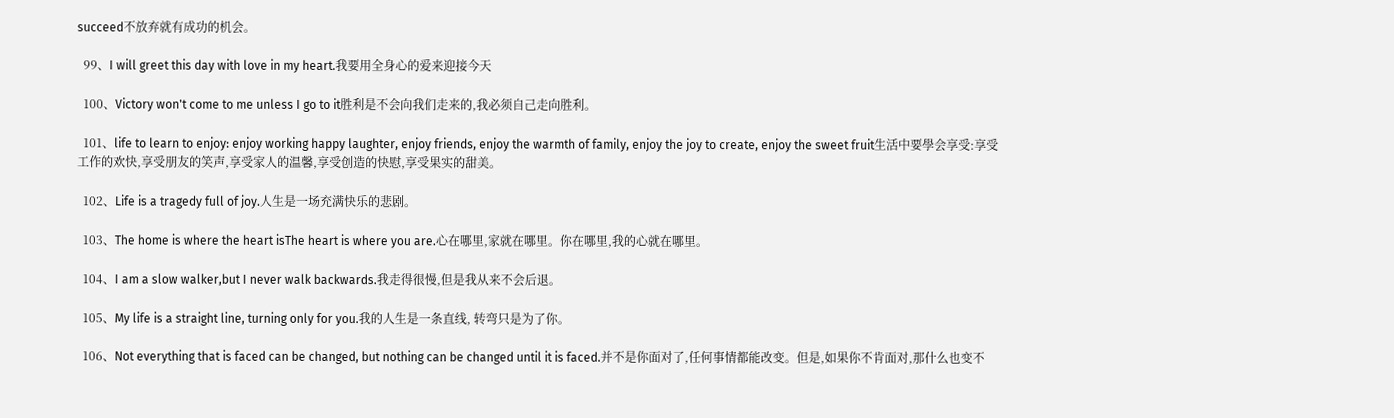succeed不放弃就有成功的机会。

  99、I will greet this day with love in my heart.我要用全身心的爱来迎接今天

  100、Victory won't come to me unless I go to it胜利是不会向我们走来的,我必须自己走向胜利。

  101、life to learn to enjoy: enjoy working happy laughter, enjoy friends, enjoy the warmth of family, enjoy the joy to create, enjoy the sweet fruit生活中要學会享受:享受工作的欢快,享受朋友的笑声,享受家人的温馨,享受创造的快慰,享受果实的甜美。

  102、Life is a tragedy full of joy.人生是一场充满快乐的悲剧。

  103、The home is where the heart isThe heart is where you are.心在哪里,家就在哪里。你在哪里,我的心就在哪里。

  104、I am a slow walker,but I never walk backwards.我走得很慢,但是我从来不会后退。

  105、My life is a straight line, turning only for you.我的人生是一条直线, 转弯只是为了你。

  106、Not everything that is faced can be changed, but nothing can be changed until it is faced.并不是你面对了,任何事情都能改变。但是,如果你不肯面对,那什么也变不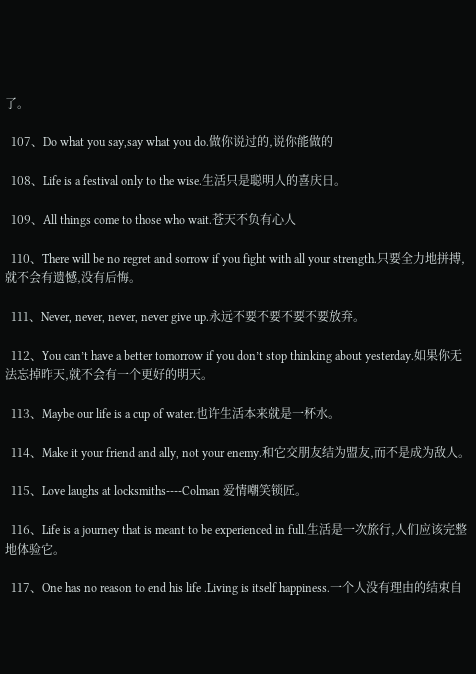了。

  107、Do what you say,say what you do.做你说过的,说你能做的

  108、Life is a festival only to the wise.生活只是聪明人的喜庆日。

  109、All things come to those who wait.苍天不负有心人

  110、There will be no regret and sorrow if you fight with all your strength.只要全力地拼搏,就不会有遗憾,没有后悔。

  111、Never, never, never, never give up.永远不要不要不要不要放弃。

  112、You can’t have a better tomorrow if you don’t stop thinking about yesterday.如果你无法忘掉昨天,就不会有一个更好的明天。

  113、Maybe our life is a cup of water.也许生活本来就是一杯水。

  114、Make it your friend and ally, not your enemy.和它交朋友结为盟友,而不是成为敌人。

  115、Love laughs at locksmiths----Colman 爱情嘲笑锁匠。

  116、Life is a journey that is meant to be experienced in full.生活是一次旅行,人们应该完整地体验它。

  117、One has no reason to end his life .Living is itself happiness.一个人没有理由的结束自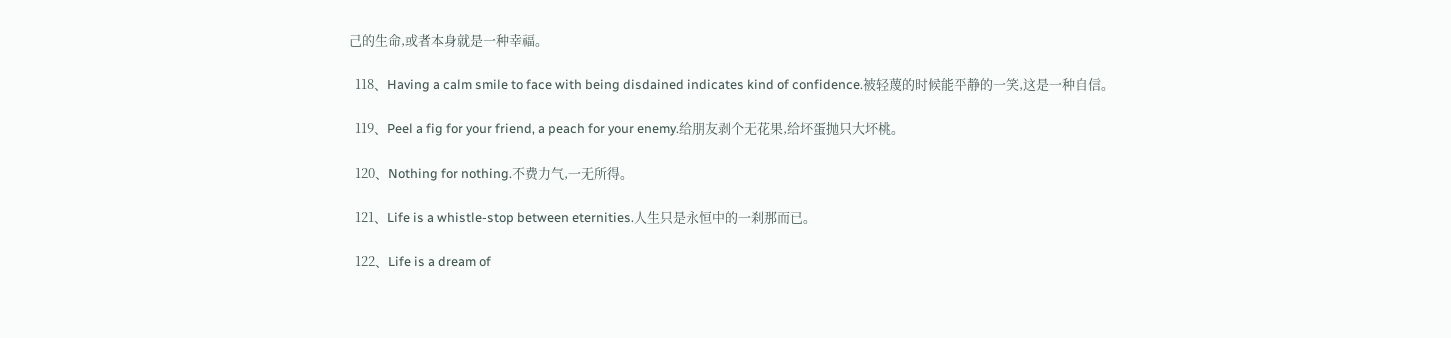己的生命,或者本身就是一种幸福。

  118、Having a calm smile to face with being disdained indicates kind of confidence.被轻蔑的时候能平静的一笑,这是一种自信。

  119、Peel a fig for your friend, a peach for your enemy.给朋友剥个无花果,给坏蛋抛只大坏桃。

  120、Nothing for nothing.不费力气,一无所得。

  121、Life is a whistle-stop between eternities.人生只是永恒中的一刹那而已。

  122、Life is a dream of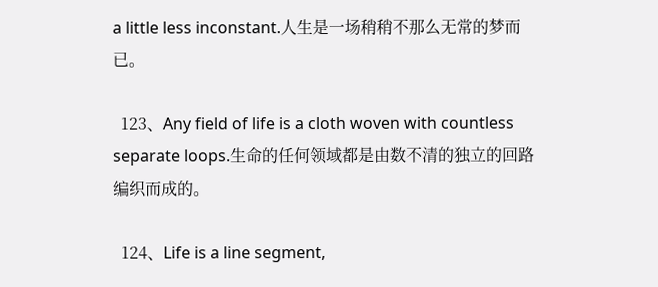a little less inconstant.人生是一场稍稍不那么无常的梦而已。

  123、Any field of life is a cloth woven with countless separate loops.生命的任何领域都是由数不清的独立的回路编织而成的。

  124、Life is a line segment,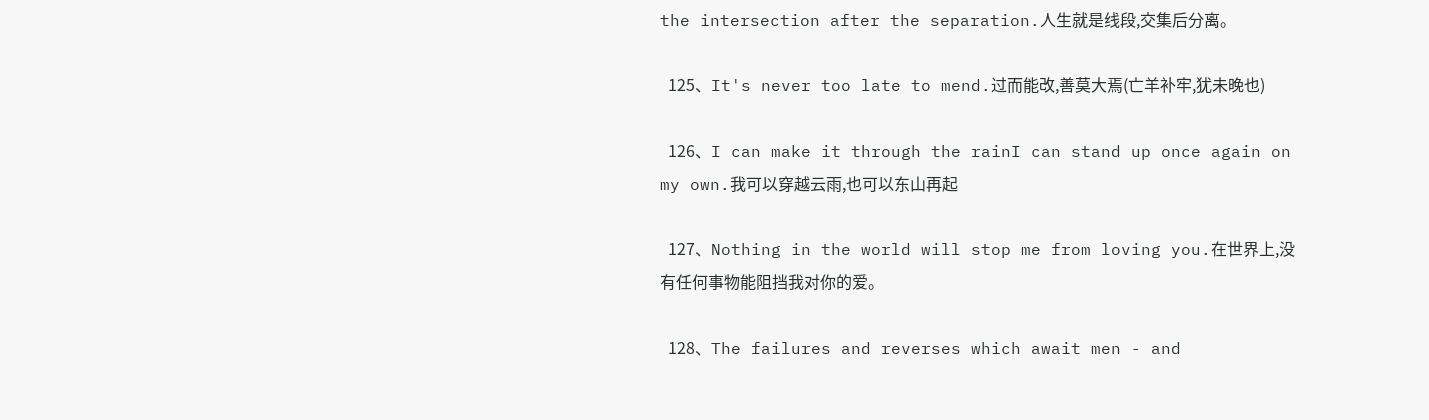the intersection after the separation.人生就是线段,交集后分离。

  125、It's never too late to mend.过而能改,善莫大焉(亡羊补牢,犹未晚也)

  126、I can make it through the rainI can stand up once again on my own.我可以穿越云雨,也可以东山再起

  127、Nothing in the world will stop me from loving you.在世界上,没有任何事物能阻挡我对你的爱。

  128、The failures and reverses which await men - and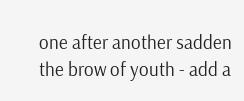one after another sadden the brow of youth - add a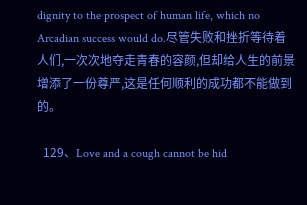dignity to the prospect of human life, which no Arcadian success would do.尽管失败和挫折等待着人们,一次次地夺走青春的容颜,但却给人生的前景增添了一份尊严,这是任何顺利的成功都不能做到的。

  129、Love and a cough cannot be hid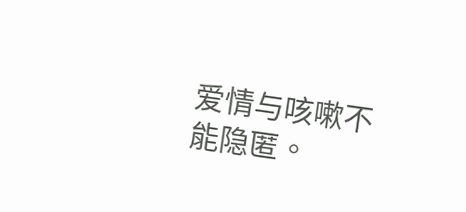爱情与咳嗽不能隐匿。